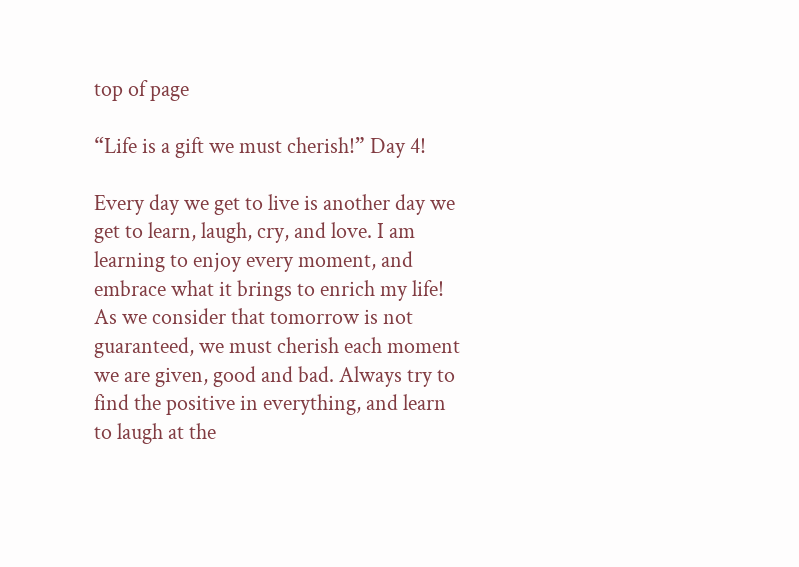top of page

“Life is a gift we must cherish!” Day 4!

Every day we get to live is another day we get to learn, laugh, cry, and love. I am learning to enjoy every moment, and embrace what it brings to enrich my life! As we consider that tomorrow is not guaranteed, we must cherish each moment we are given, good and bad. Always try to find the positive in everything, and learn to laugh at the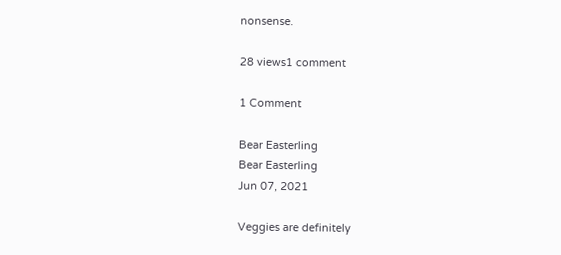nonsense.

28 views1 comment

1 Comment

Bear Easterling
Bear Easterling
Jun 07, 2021

Veggies are definitely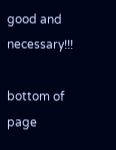good and necessary!!!

bottom of page